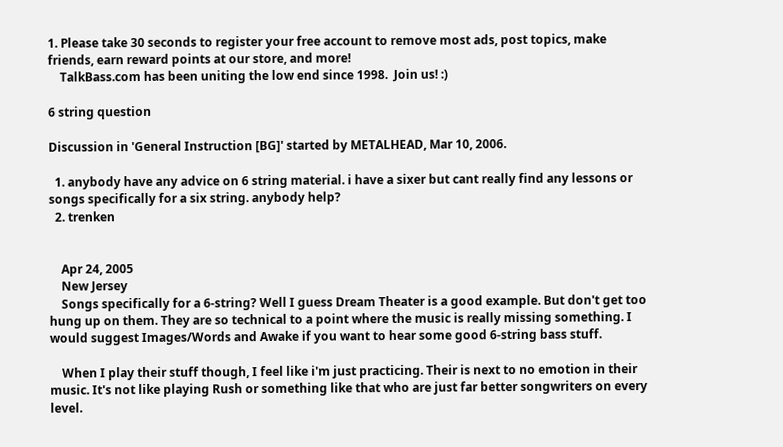1. Please take 30 seconds to register your free account to remove most ads, post topics, make friends, earn reward points at our store, and more!
    TalkBass.com has been uniting the low end since 1998.  Join us! :)

6 string question

Discussion in 'General Instruction [BG]' started by METALHEAD, Mar 10, 2006.

  1. anybody have any advice on 6 string material. i have a sixer but cant really find any lessons or songs specifically for a six string. anybody help?
  2. trenken


    Apr 24, 2005
    New Jersey
    Songs specifically for a 6-string? Well I guess Dream Theater is a good example. But don't get too hung up on them. They are so technical to a point where the music is really missing something. I would suggest Images/Words and Awake if you want to hear some good 6-string bass stuff.

    When I play their stuff though, I feel like i'm just practicing. Their is next to no emotion in their music. It's not like playing Rush or something like that who are just far better songwriters on every level.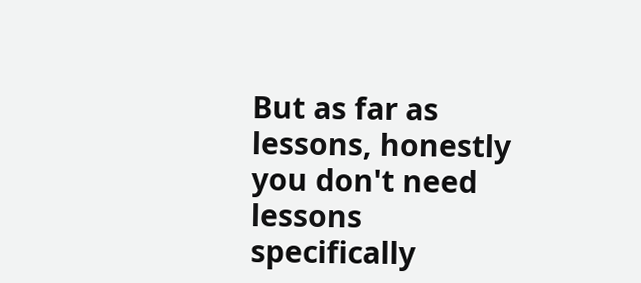But as far as lessons, honestly you don't need lessons specifically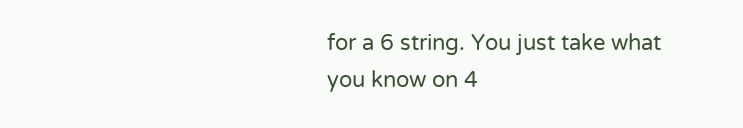for a 6 string. You just take what you know on 4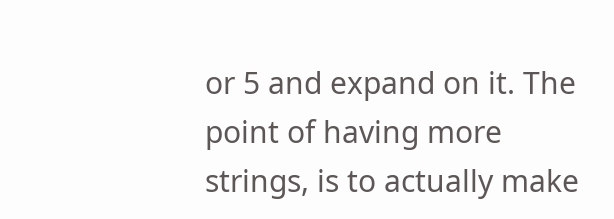or 5 and expand on it. The point of having more strings, is to actually make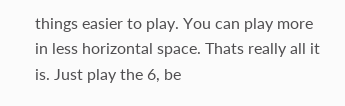things easier to play. You can play more in less horizontal space. Thats really all it is. Just play the 6, be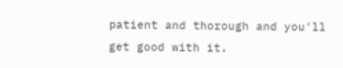patient and thorough and you'll get good with it.